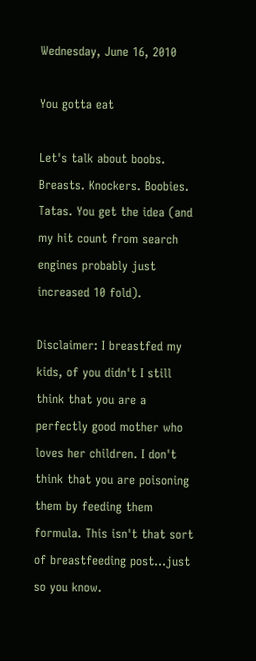Wednesday, June 16, 2010

You gotta eat

Let's talk about boobs. Breasts. Knockers. Boobies. Tatas. You get the idea (and my hit count from search engines probably just increased 10 fold).

Disclaimer: I breastfed my kids, of you didn't I still think that you are a perfectly good mother who loves her children. I don't think that you are poisoning them by feeding them formula. This isn't that sort of breastfeeding post...just so you know.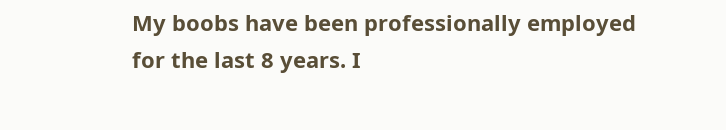My boobs have been professionally employed for the last 8 years. I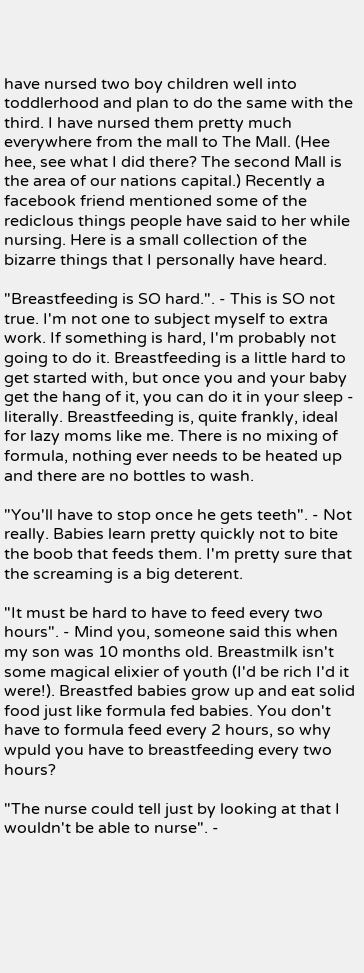have nursed two boy children well into toddlerhood and plan to do the same with the third. I have nursed them pretty much everywhere from the mall to The Mall. (Hee hee, see what I did there? The second Mall is the area of our nations capital.) Recently a facebook friend mentioned some of the rediclous things people have said to her while nursing. Here is a small collection of the bizarre things that I personally have heard.

"Breastfeeding is SO hard.". - This is SO not true. I'm not one to subject myself to extra work. If something is hard, I'm probably not going to do it. Breastfeeding is a little hard to get started with, but once you and your baby get the hang of it, you can do it in your sleep - literally. Breastfeeding is, quite frankly, ideal for lazy moms like me. There is no mixing of formula, nothing ever needs to be heated up and there are no bottles to wash.

"You'll have to stop once he gets teeth". - Not really. Babies learn pretty quickly not to bite the boob that feeds them. I'm pretty sure that the screaming is a big deterent.

"It must be hard to have to feed every two hours". - Mind you, someone said this when my son was 10 months old. Breastmilk isn't some magical elixier of youth (I'd be rich I'd it were!). Breastfed babies grow up and eat solid food just like formula fed babies. You don't have to formula feed every 2 hours, so why wpuld you have to breastfeeding every two hours?

"The nurse could tell just by looking at that I wouldn't be able to nurse". -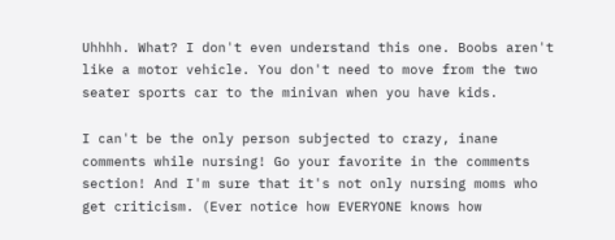Uhhhh. What? I don't even understand this one. Boobs aren't like a motor vehicle. You don't need to move from the two seater sports car to the minivan when you have kids.

I can't be the only person subjected to crazy, inane comments while nursing! Go your favorite in the comments section! And I'm sure that it's not only nursing moms who get criticism. (Ever notice how EVERYONE knows how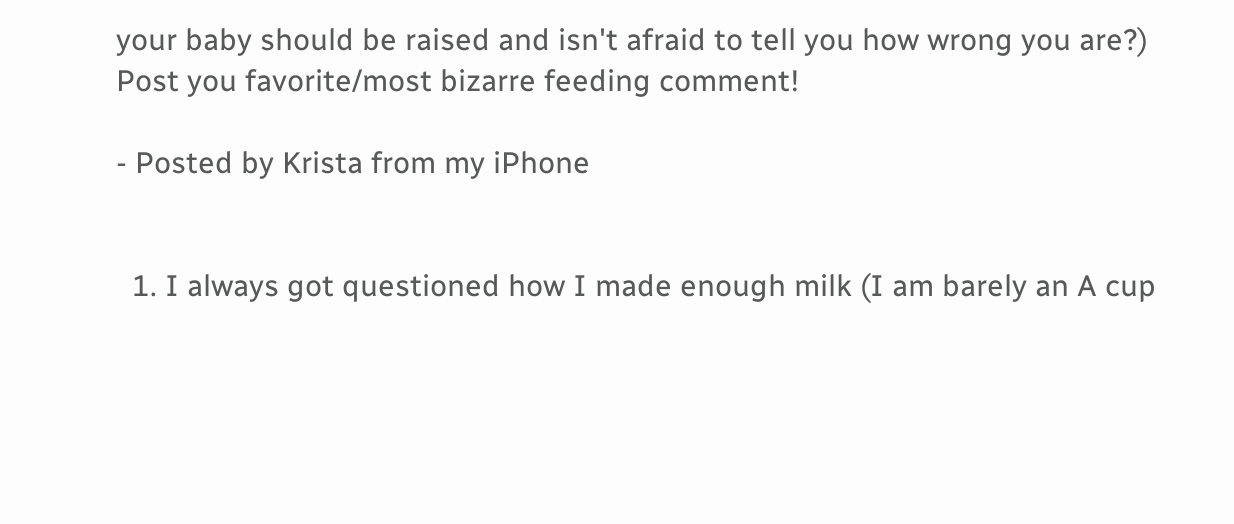your baby should be raised and isn't afraid to tell you how wrong you are?) Post you favorite/most bizarre feeding comment!

- Posted by Krista from my iPhone


  1. I always got questioned how I made enough milk (I am barely an A cup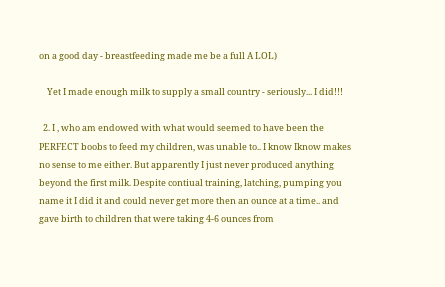on a good day - breastfeeding made me be a full A LOL)

    Yet I made enough milk to supply a small country - seriously... I did!!!

  2. I , who am endowed with what would seemed to have been the PERFECT boobs to feed my children, was unable to.. I know Iknow makes no sense to me either. But apparently I just never produced anything beyond the first milk. Despite contiual training, latching, pumping you name it I did it and could never get more then an ounce at a time.. and gave birth to children that were taking 4-6 ounces from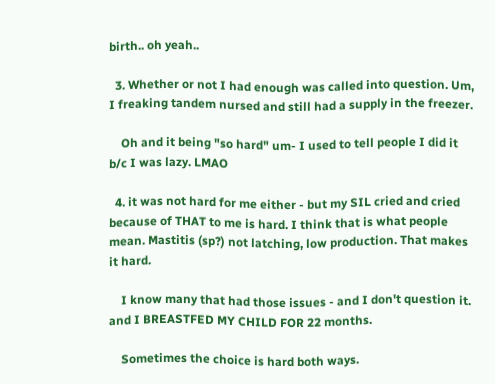birth.. oh yeah..

  3. Whether or not I had enough was called into question. Um, I freaking tandem nursed and still had a supply in the freezer.

    Oh and it being "so hard" um- I used to tell people I did it b/c I was lazy. LMAO

  4. it was not hard for me either - but my SIL cried and cried because of THAT to me is hard. I think that is what people mean. Mastitis (sp?) not latching, low production. That makes it hard.

    I know many that had those issues - and I don't question it. and I BREASTFED MY CHILD FOR 22 months.

    Sometimes the choice is hard both ways.